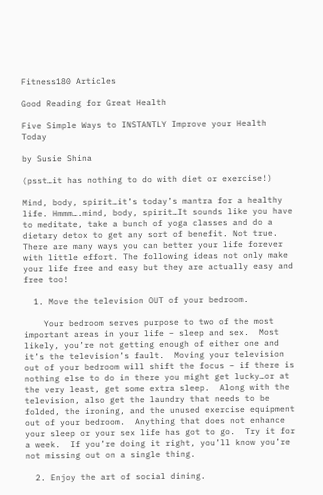Fitness180 Articles

Good Reading for Great Health

Five Simple Ways to INSTANTLY Improve your Health Today

by Susie Shina

(psst…it has nothing to do with diet or exercise!)

Mind, body, spirit…it’s today’s mantra for a healthy life. Hmmm….mind, body, spirit…It sounds like you have to meditate, take a bunch of yoga classes and do a dietary detox to get any sort of benefit. Not true. There are many ways you can better your life forever with little effort. The following ideas not only make your life free and easy but they are actually easy and free too!

  1. Move the television OUT of your bedroom.

    Your bedroom serves purpose to two of the most important areas in your life – sleep and sex.  Most likely, you’re not getting enough of either one and it’s the television’s fault.  Moving your television out of your bedroom will shift the focus – if there is nothing else to do in there you might get lucky…or at the very least, get some extra sleep.  Along with the television, also get the laundry that needs to be folded, the ironing, and the unused exercise equipment out of your bedroom.  Anything that does not enhance your sleep or your sex life has got to go.  Try it for a week.  If you’re doing it right, you’ll know you’re not missing out on a single thing.

  2. Enjoy the art of social dining.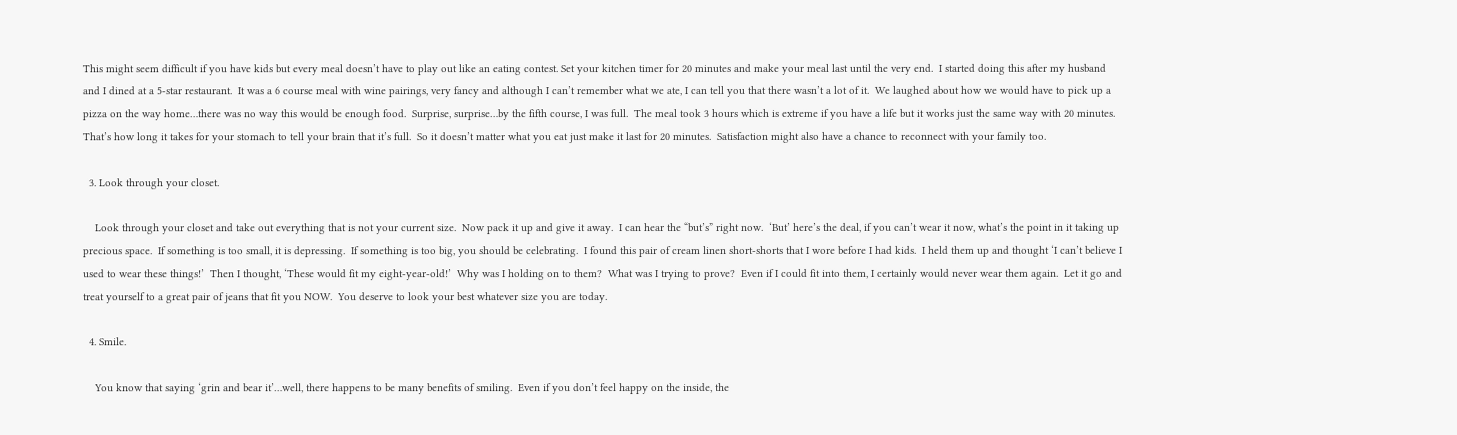This might seem difficult if you have kids but every meal doesn’t have to play out like an eating contest. Set your kitchen timer for 20 minutes and make your meal last until the very end.  I started doing this after my husband and I dined at a 5-star restaurant.  It was a 6 course meal with wine pairings, very fancy and although I can’t remember what we ate, I can tell you that there wasn’t a lot of it.  We laughed about how we would have to pick up a pizza on the way home…there was no way this would be enough food.  Surprise, surprise…by the fifth course, I was full.  The meal took 3 hours which is extreme if you have a life but it works just the same way with 20 minutes.  That’s how long it takes for your stomach to tell your brain that it’s full.  So it doesn’t matter what you eat just make it last for 20 minutes.  Satisfaction might also have a chance to reconnect with your family too.

  3. Look through your closet.

    Look through your closet and take out everything that is not your current size.  Now pack it up and give it away.  I can hear the “but’s” right now.  ‘But’ here’s the deal, if you can’t wear it now, what’s the point in it taking up precious space.  If something is too small, it is depressing.  If something is too big, you should be celebrating.  I found this pair of cream linen short-shorts that I wore before I had kids.  I held them up and thought ‘I can’t believe I used to wear these things!’  Then I thought, ‘These would fit my eight-year-old!’  Why was I holding on to them?  What was I trying to prove?  Even if I could fit into them, I certainly would never wear them again.  Let it go and treat yourself to a great pair of jeans that fit you NOW.  You deserve to look your best whatever size you are today.

  4. Smile.

    You know that saying ‘grin and bear it’…well, there happens to be many benefits of smiling.  Even if you don’t feel happy on the inside, the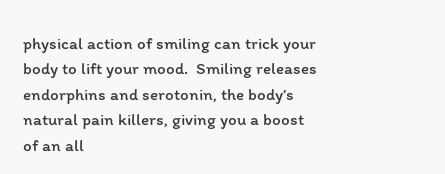physical action of smiling can trick your body to lift your mood.  Smiling releases endorphins and serotonin, the body’s natural pain killers, giving you a boost of an all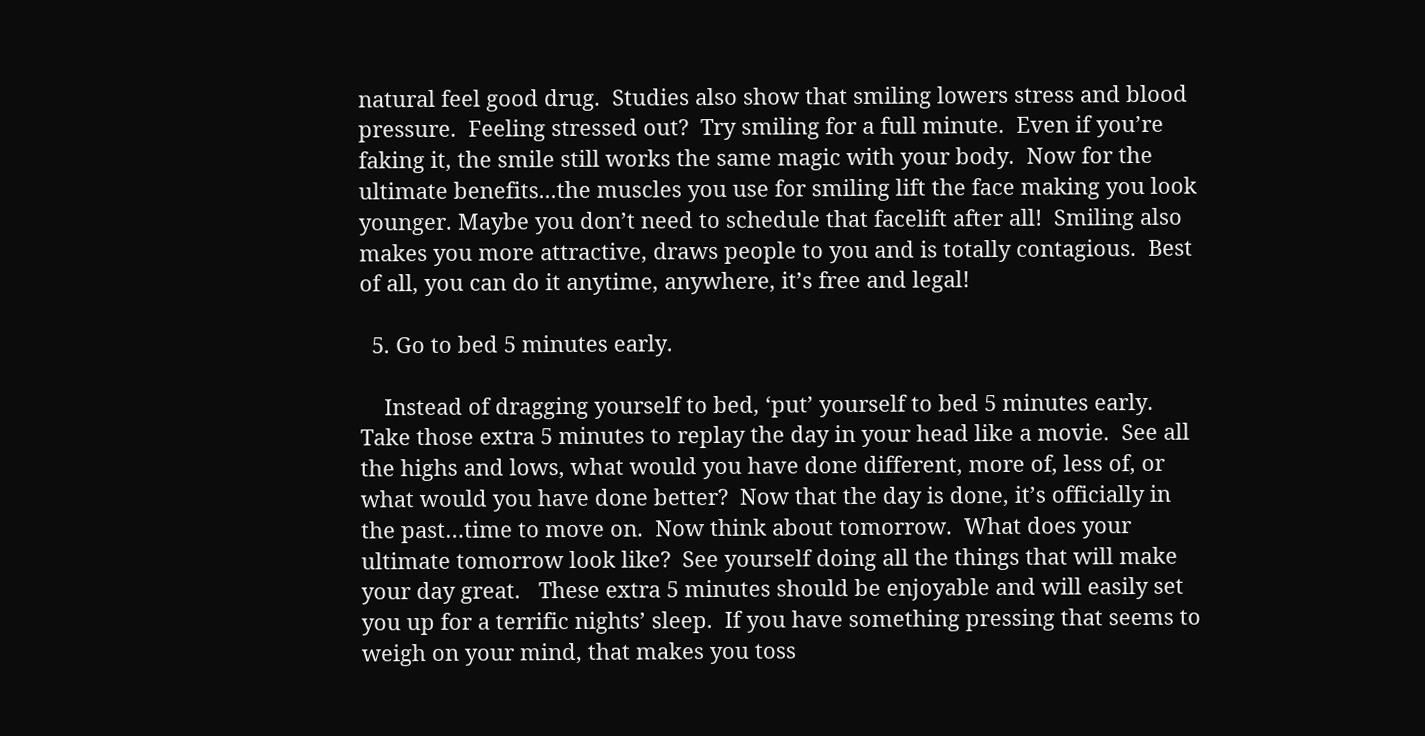natural feel good drug.  Studies also show that smiling lowers stress and blood pressure.  Feeling stressed out?  Try smiling for a full minute.  Even if you’re faking it, the smile still works the same magic with your body.  Now for the ultimate benefits...the muscles you use for smiling lift the face making you look younger. Maybe you don’t need to schedule that facelift after all!  Smiling also makes you more attractive, draws people to you and is totally contagious.  Best of all, you can do it anytime, anywhere, it’s free and legal!

  5. Go to bed 5 minutes early.

    Instead of dragging yourself to bed, ‘put’ yourself to bed 5 minutes early.  Take those extra 5 minutes to replay the day in your head like a movie.  See all the highs and lows, what would you have done different, more of, less of, or what would you have done better?  Now that the day is done, it’s officially in the past…time to move on.  Now think about tomorrow.  What does your ultimate tomorrow look like?  See yourself doing all the things that will make your day great.   These extra 5 minutes should be enjoyable and will easily set you up for a terrific nights’ sleep.  If you have something pressing that seems to weigh on your mind, that makes you toss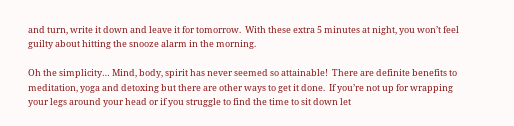and turn, write it down and leave it for tomorrow.  With these extra 5 minutes at night, you won’t feel guilty about hitting the snooze alarm in the morning.

Oh the simplicity… Mind, body, spirit has never seemed so attainable!  There are definite benefits to meditation, yoga and detoxing but there are other ways to get it done.  If you’re not up for wrapping your legs around your head or if you struggle to find the time to sit down let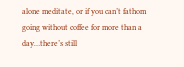alone meditate, or if you can’t fathom going without coffee for more than a day…there’s still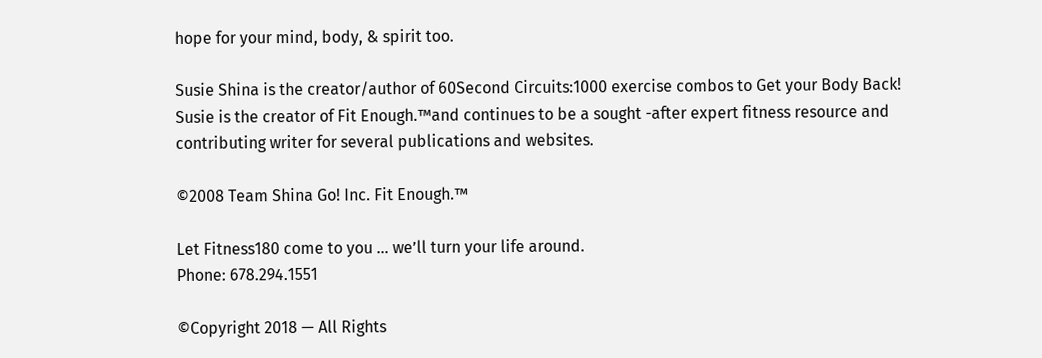hope for your mind, body, & spirit too.

Susie Shina is the creator/author of 60Second Circuits:1000 exercise combos to Get your Body Back! Susie is the creator of Fit Enough.™and continues to be a sought -after expert fitness resource and contributing writer for several publications and websites.

©2008 Team Shina Go! Inc. Fit Enough.™

Let Fitness180 come to you … we’ll turn your life around.
Phone: 678.294.1551

©Copyright 2018 — All Rights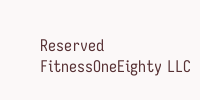Reserved FitnessOneEighty LLC